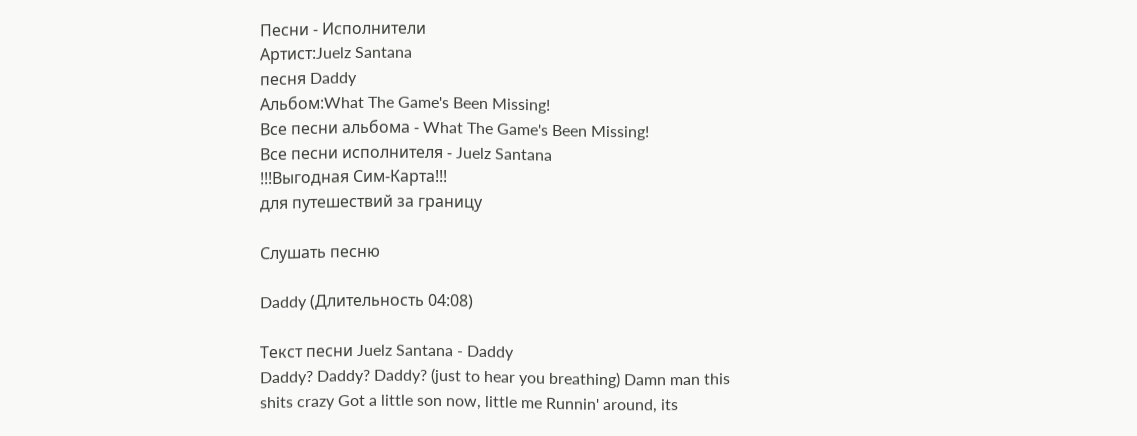Песни - Исполнители
Артист:Juelz Santana
песня Daddy
Альбом:What The Game's Been Missing!
Все песни альбома - What The Game's Been Missing!
Все песни исполнителя - Juelz Santana
!!!Выгодная Сим-Карта!!!
для путешествий за границу

Слушать песню

Daddy (Длительность 04:08)

Текст песни Juelz Santana - Daddy
Daddy? Daddy? Daddy? (just to hear you breathing) Damn man this shits crazy Got a little son now, little me Runnin' around, its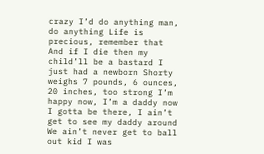crazy I’d do anything man, do anything Life is precious, remember that And if I die then my child’ll be a bastard I just had a newborn Shorty weighs 7 pounds, 6 ounces, 20 inches, too strong I’m happy now, I’m a daddy now I gotta be there, I ain’t get to see my daddy around We ain’t never get to ball out kid I was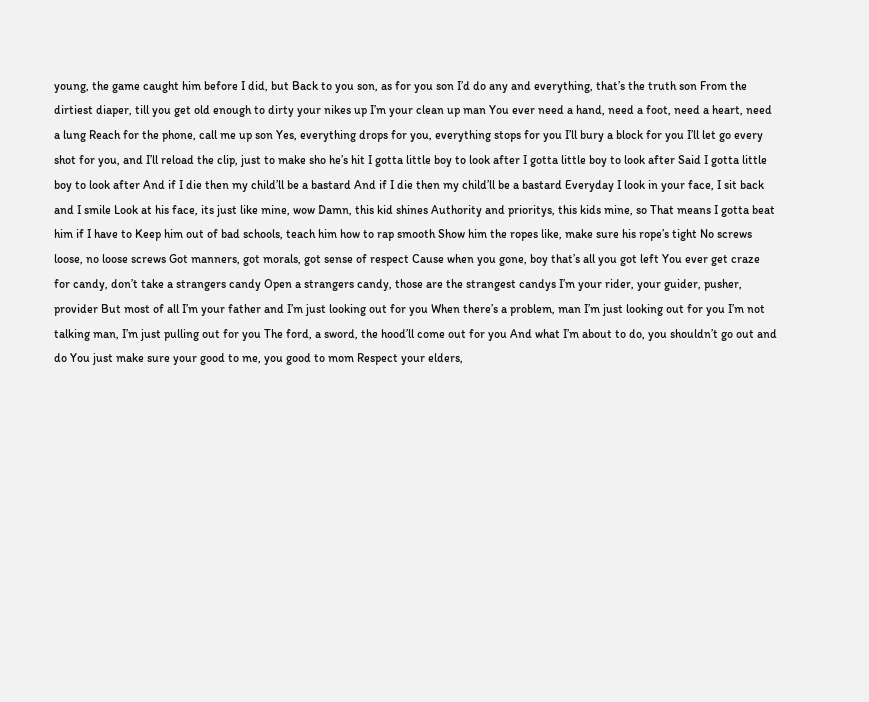young, the game caught him before I did, but Back to you son, as for you son I’d do any and everything, that’s the truth son From the dirtiest diaper, till you get old enough to dirty your nikes up I’m your clean up man You ever need a hand, need a foot, need a heart, need a lung Reach for the phone, call me up son Yes, everything drops for you, everything stops for you I’ll bury a block for you I’ll let go every shot for you, and I’ll reload the clip, just to make sho he’s hit I gotta little boy to look after I gotta little boy to look after Said I gotta little boy to look after And if I die then my child’ll be a bastard And if I die then my child’ll be a bastard Everyday I look in your face, I sit back and I smile Look at his face, its just like mine, wow Damn, this kid shines Authority and prioritys, this kids mine, so That means I gotta beat him if I have to Keep him out of bad schools, teach him how to rap smooth Show him the ropes like, make sure his rope’s tight No screws loose, no loose screws Got manners, got morals, got sense of respect Cause when you gone, boy that’s all you got left You ever get craze for candy, don’t take a strangers candy Open a strangers candy, those are the strangest candys I’m your rider, your guider, pusher, provider But most of all I’m your father and I’m just looking out for you When there’s a problem, man I’m just looking out for you I’m not talking man, I’m just pulling out for you The ford, a sword, the hood’ll come out for you And what I’m about to do, you shouldn’t go out and do You just make sure your good to me, you good to mom Respect your elders,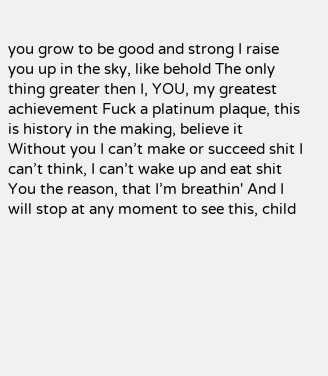you grow to be good and strong I raise you up in the sky, like behold The only thing greater then I, YOU, my greatest achievement Fuck a platinum plaque, this is history in the making, believe it Without you I can’t make or succeed shit I can’t think, I can’t wake up and eat shit You the reason, that I’m breathin' And I will stop at any moment to see this, child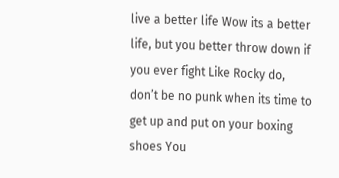live a better life Wow its a better life, but you better throw down if you ever fight Like Rocky do, don’t be no punk when its time to get up and put on your boxing shoes You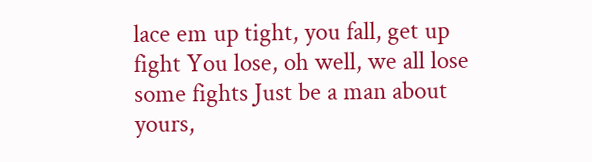lace em up tight, you fall, get up fight You lose, oh well, we all lose some fights Just be a man about yours,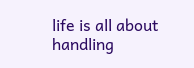life is all about handling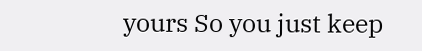yours So you just keep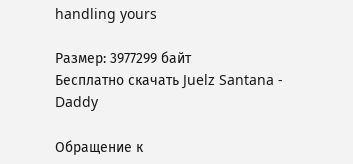handling yours

Размер: 3977299 байт
Бесплатно скачать Juelz Santana - Daddy

Обращение к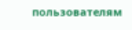пользователям